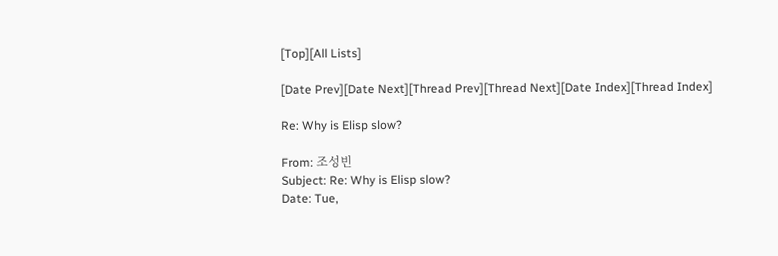[Top][All Lists]

[Date Prev][Date Next][Thread Prev][Thread Next][Date Index][Thread Index]

Re: Why is Elisp slow?

From: 조성빈
Subject: Re: Why is Elisp slow?
Date: Tue,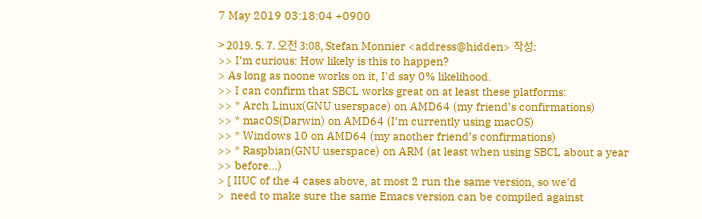7 May 2019 03:18:04 +0900

> 2019. 5. 7. 오전 3:08, Stefan Monnier <address@hidden> 작성:
>> I’m curious: How likely is this to happen?
> As long as noone works on it, I'd say 0% likelihood.
>> I can confirm that SBCL works great on at least these platforms:
>> * Arch Linux(GNU userspace) on AMD64 (my friend’s confirmations)
>> * macOS(Darwin) on AMD64 (I’m currently using macOS)
>> * Windows 10 on AMD64 (my another friend’s confirmations)
>> * Raspbian(GNU userspace) on ARM (at least when using SBCL about a year
>> before…)
> [ IIUC of the 4 cases above, at most 2 run the same version, so we'd
>  need to make sure the same Emacs version can be compiled against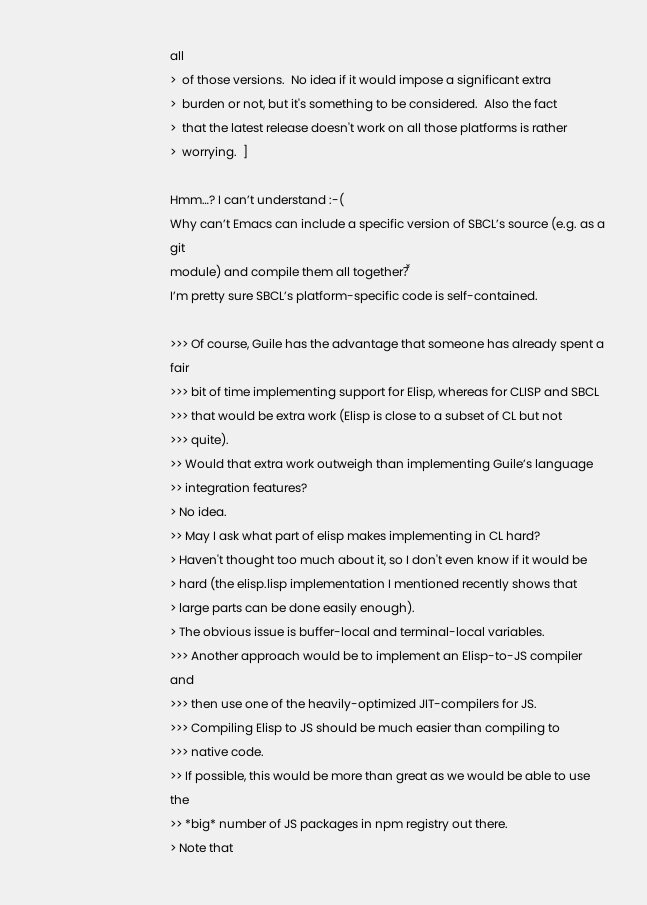all
>  of those versions.  No idea if it would impose a significant extra
>  burden or not, but it's something to be considered.  Also the fact
>  that the latest release doesn't work on all those platforms is rather
>  worrying.  ]

Hmm…? I can’t understand :-(
Why can’t Emacs can include a specific version of SBCL’s source (e.g. as a git
module) and compile them all together?̊̈
I’m pretty sure SBCL’s platform-specific code is self-contained.

>>> Of course, Guile has the advantage that someone has already spent a fair
>>> bit of time implementing support for Elisp, whereas for CLISP and SBCL
>>> that would be extra work (Elisp is close to a subset of CL but not
>>> quite).
>> Would that extra work outweigh than implementing Guile’s language
>> integration features?
> No idea.
>> May I ask what part of elisp makes implementing in CL hard?
> Haven't thought too much about it, so I don't even know if it would be
> hard (the elisp.lisp implementation I mentioned recently shows that
> large parts can be done easily enough).
> The obvious issue is buffer-local and terminal-local variables.
>>> Another approach would be to implement an Elisp-to-JS compiler and
>>> then use one of the heavily-optimized JIT-compilers for JS.
>>> Compiling Elisp to JS should be much easier than compiling to
>>> native code.
>> If possible, this would be more than great as we would be able to use the
>> *big* number of JS packages in npm registry out there.
> Note that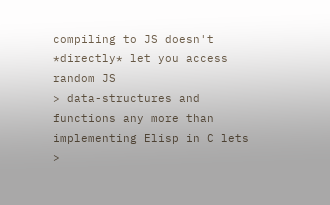compiling to JS doesn't *directly* let you access random JS
> data-structures and functions any more than implementing Elisp in C lets
>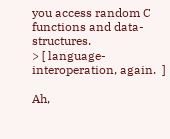you access random C functions and data-structures.
> [ language-interoperation, again.  ]

Ah,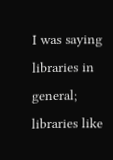I was saying libraries in general; libraries like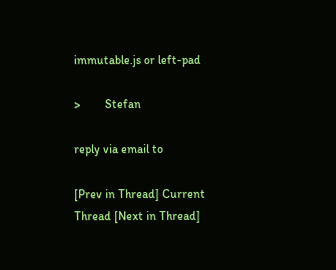immutable.js or left-pad

>        Stefan

reply via email to

[Prev in Thread] Current Thread [Next in Thread]